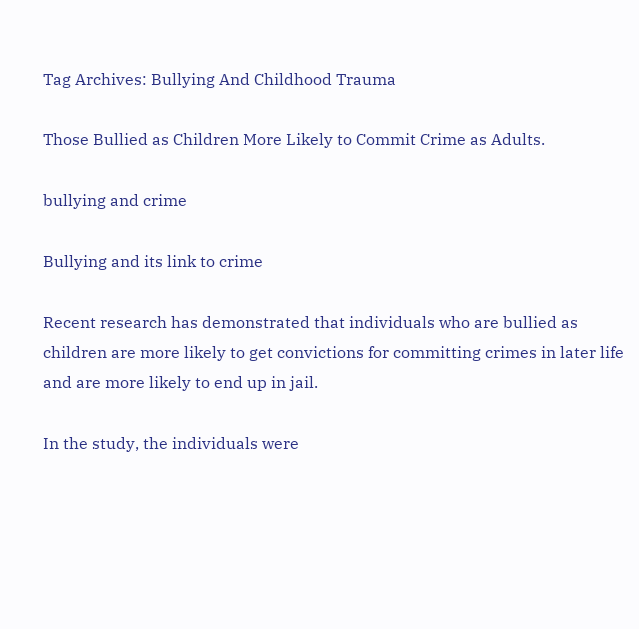Tag Archives: Bullying And Childhood Trauma

Those Bullied as Children More Likely to Commit Crime as Adults.

bullying and crime

Bullying and its link to crime

Recent research has demonstrated that individuals who are bullied as children are more likely to get convictions for committing crimes in later life and are more likely to end up in jail.

In the study, the individuals were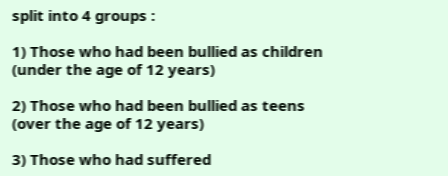split into 4 groups :

1) Those who had been bullied as children (under the age of 12 years)

2) Those who had been bullied as teens (over the age of 12 years)

3) Those who had suffered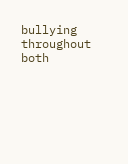bullying throughout both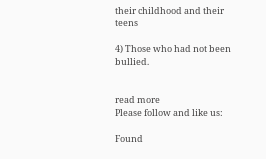their childhood and their teens

4) Those who had not been bullied.


read more
Please follow and like us:

Found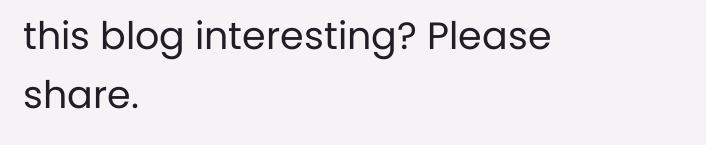this blog interesting? Please share.